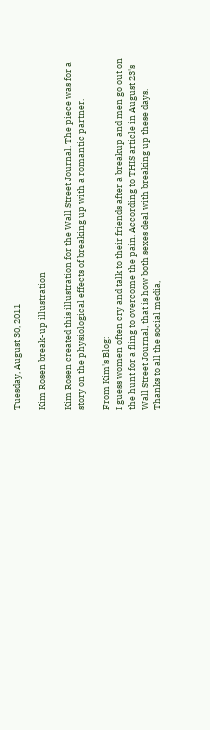Tuesday, August 30, 2011

Kim Rosen break-up illustration

Kim Rosen created this illustration for the Wall Street Journal. The piece was for a story on the physiological effects of breaking up with a romantic partner.

From Kim's Blog:
I guess women often cry and talk to their friends after a breakup and men go out on the hunt for a fling to overcome the pain. According to THIS article in August 23's Wall Street Journal, that is how both sexes deal with breaking up these days. Thanks to all the social media,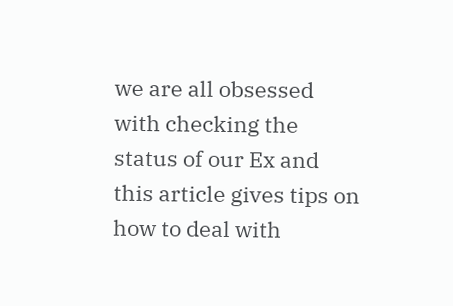we are all obsessed with checking the status of our Ex and this article gives tips on how to deal with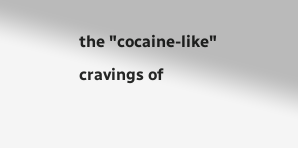the "cocaine-like" cravings of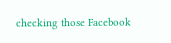checking those Facebook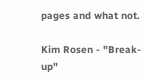pages and what not.

Kim Rosen - "Break-up"